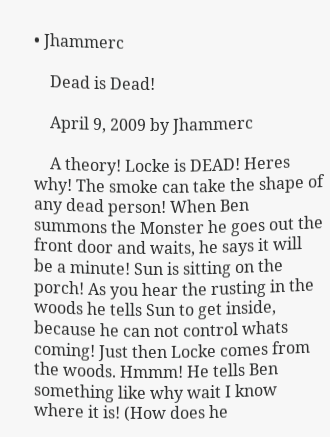• Jhammerc

    Dead is Dead!

    April 9, 2009 by Jhammerc

    A theory! Locke is DEAD! Heres why! The smoke can take the shape of any dead person! When Ben summons the Monster he goes out the front door and waits, he says it will be a minute! Sun is sitting on the porch! As you hear the rusting in the woods he tells Sun to get inside, because he can not control whats coming! Just then Locke comes from the woods. Hmmm! He tells Ben something like why wait I know where it is! (How does he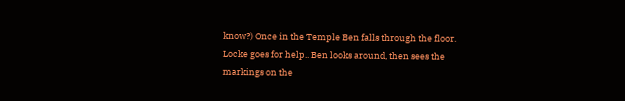know?) Once in the Temple Ben falls through the floor. Locke goes for help.. Ben looks around, then sees the markings on the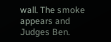wall. The smoke appears and Judges Ben.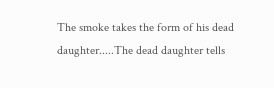The smoke takes the form of his dead daughter.....The dead daughter tells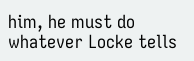him, he must do whatever Locke tells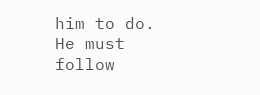him to do. He must follow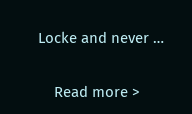Locke and never …

    Read more >